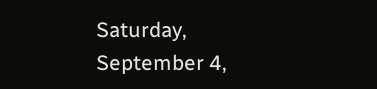Saturday, September 4,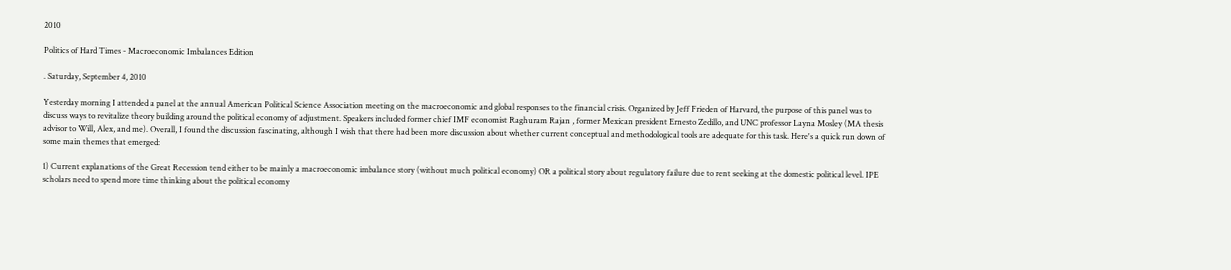2010

Politics of Hard Times - Macroeconomic Imbalances Edition

. Saturday, September 4, 2010

Yesterday morning I attended a panel at the annual American Political Science Association meeting on the macroeconomic and global responses to the financial crisis. Organized by Jeff Frieden of Harvard, the purpose of this panel was to discuss ways to revitalize theory building around the political economy of adjustment. Speakers included former chief IMF economist Raghuram Rajan , former Mexican president Ernesto Zedillo, and UNC professor Layna Mosley (MA thesis advisor to Will, Alex, and me). Overall, I found the discussion fascinating, although I wish that there had been more discussion about whether current conceptual and methodological tools are adequate for this task. Here's a quick run down of some main themes that emerged:

1) Current explanations of the Great Recession tend either to be mainly a macroeconomic imbalance story (without much political economy) OR a political story about regulatory failure due to rent seeking at the domestic political level. IPE scholars need to spend more time thinking about the political economy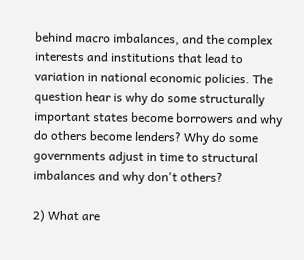behind macro imbalances, and the complex interests and institutions that lead to variation in national economic policies. The question hear is why do some structurally important states become borrowers and why do others become lenders? Why do some governments adjust in time to structural imbalances and why don't others?

2) What are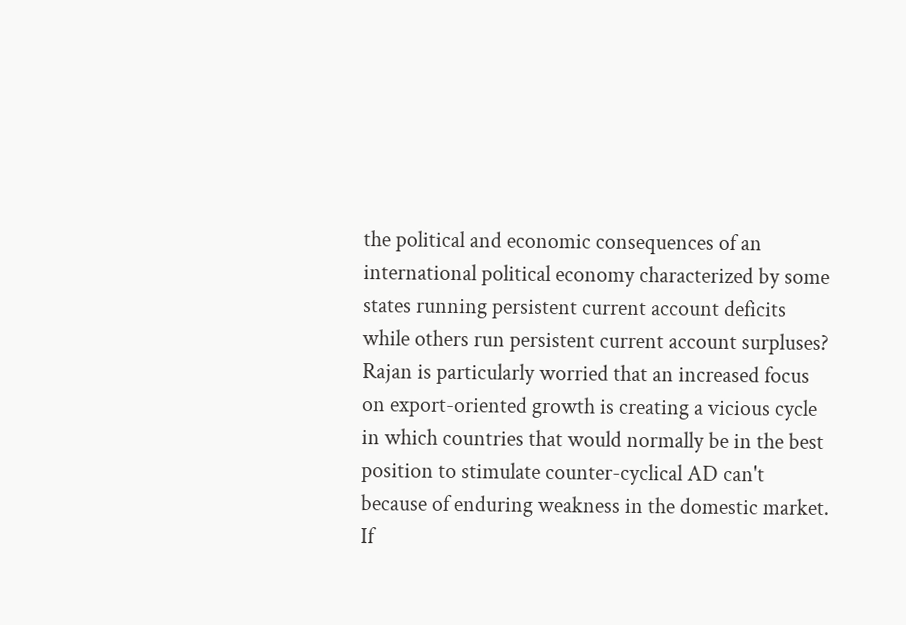the political and economic consequences of an international political economy characterized by some states running persistent current account deficits while others run persistent current account surpluses? Rajan is particularly worried that an increased focus on export-oriented growth is creating a vicious cycle in which countries that would normally be in the best position to stimulate counter-cyclical AD can't because of enduring weakness in the domestic market. If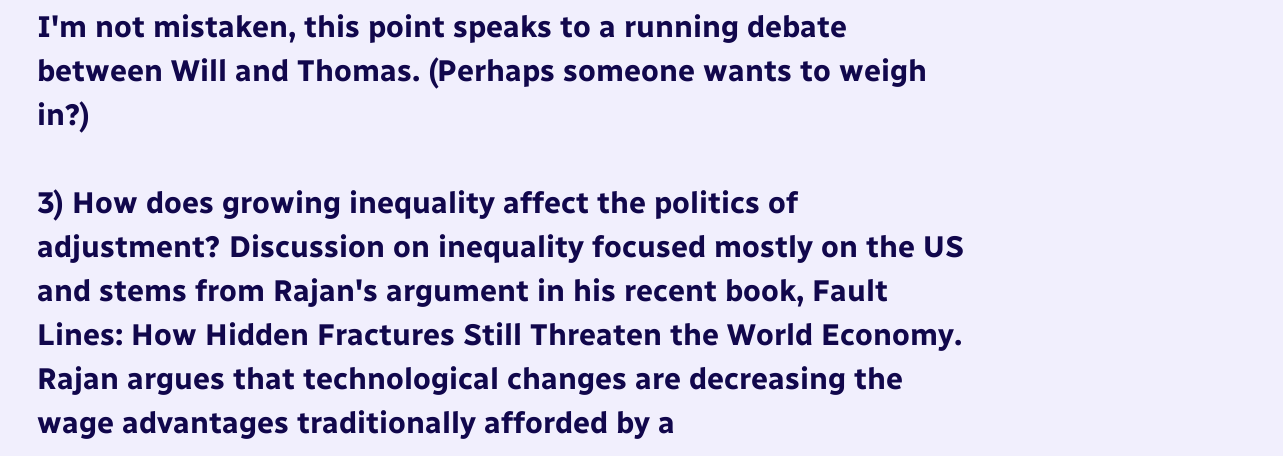I'm not mistaken, this point speaks to a running debate between Will and Thomas. (Perhaps someone wants to weigh in?)

3) How does growing inequality affect the politics of adjustment? Discussion on inequality focused mostly on the US and stems from Rajan's argument in his recent book, Fault Lines: How Hidden Fractures Still Threaten the World Economy. Rajan argues that technological changes are decreasing the wage advantages traditionally afforded by a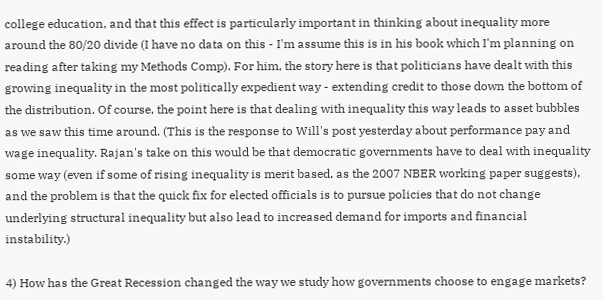college education, and that this effect is particularly important in thinking about inequality more around the 80/20 divide (I have no data on this - I'm assume this is in his book which I'm planning on reading after taking my Methods Comp). For him, the story here is that politicians have dealt with this growing inequality in the most politically expedient way - extending credit to those down the bottom of the distribution. Of course, the point here is that dealing with inequality this way leads to asset bubbles as we saw this time around. (This is the response to Will's post yesterday about performance pay and wage inequality. Rajan's take on this would be that democratic governments have to deal with inequality some way (even if some of rising inequality is merit based, as the 2007 NBER working paper suggests), and the problem is that the quick fix for elected officials is to pursue policies that do not change underlying structural inequality but also lead to increased demand for imports and financial instability.)

4) How has the Great Recession changed the way we study how governments choose to engage markets?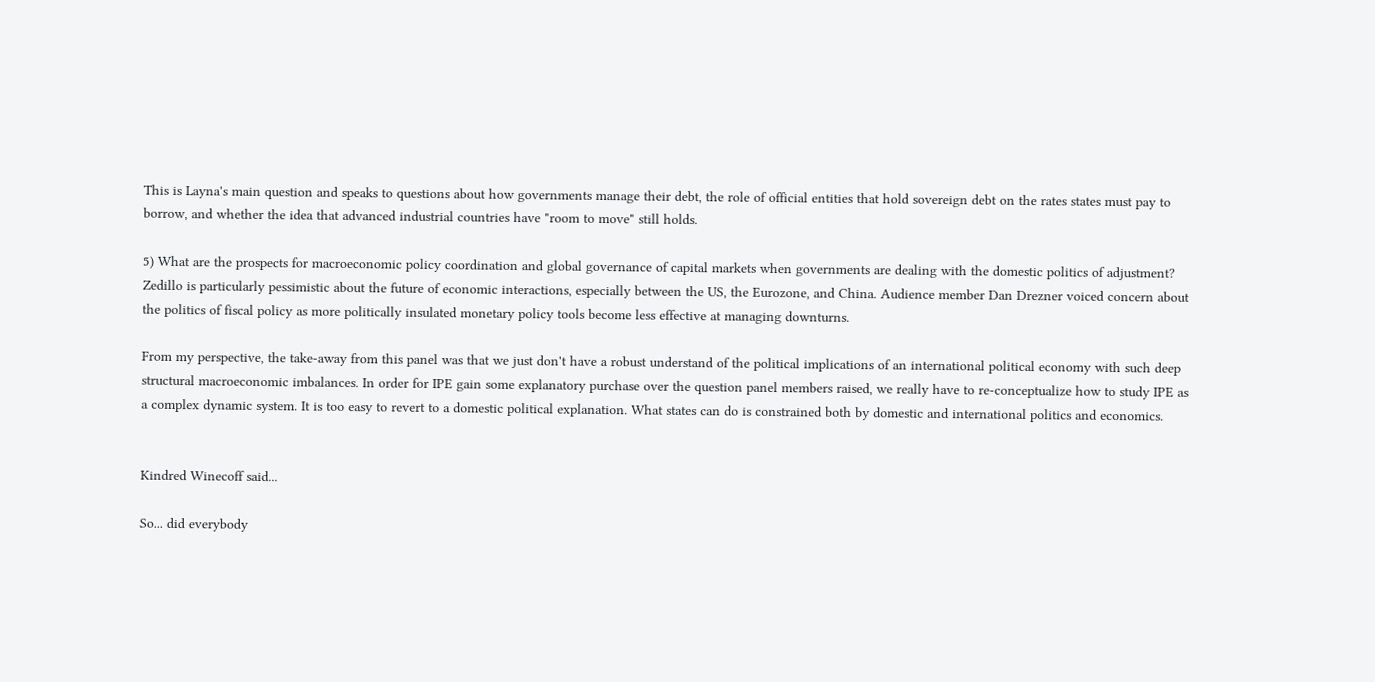This is Layna's main question and speaks to questions about how governments manage their debt, the role of official entities that hold sovereign debt on the rates states must pay to borrow, and whether the idea that advanced industrial countries have "room to move" still holds.

5) What are the prospects for macroeconomic policy coordination and global governance of capital markets when governments are dealing with the domestic politics of adjustment? Zedillo is particularly pessimistic about the future of economic interactions, especially between the US, the Eurozone, and China. Audience member Dan Drezner voiced concern about the politics of fiscal policy as more politically insulated monetary policy tools become less effective at managing downturns.

From my perspective, the take-away from this panel was that we just don't have a robust understand of the political implications of an international political economy with such deep structural macroeconomic imbalances. In order for IPE gain some explanatory purchase over the question panel members raised, we really have to re-conceptualize how to study IPE as a complex dynamic system. It is too easy to revert to a domestic political explanation. What states can do is constrained both by domestic and international politics and economics.


Kindred Winecoff said...

So... did everybody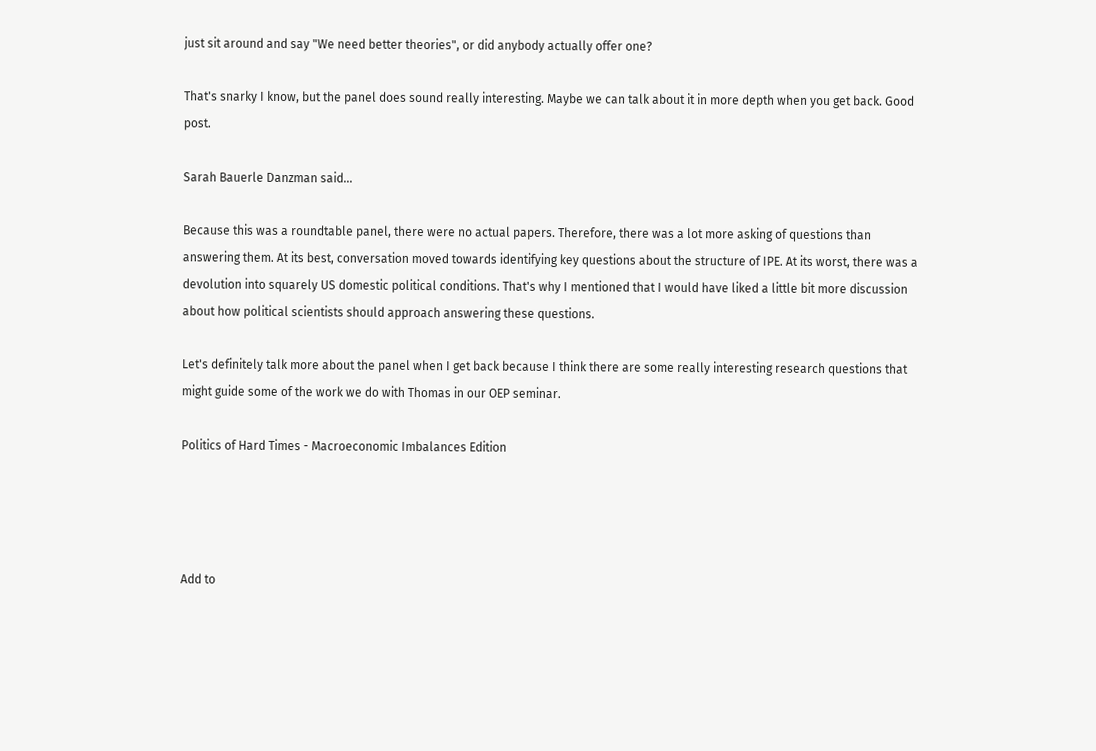just sit around and say "We need better theories", or did anybody actually offer one?

That's snarky I know, but the panel does sound really interesting. Maybe we can talk about it in more depth when you get back. Good post.

Sarah Bauerle Danzman said...

Because this was a roundtable panel, there were no actual papers. Therefore, there was a lot more asking of questions than answering them. At its best, conversation moved towards identifying key questions about the structure of IPE. At its worst, there was a devolution into squarely US domestic political conditions. That's why I mentioned that I would have liked a little bit more discussion about how political scientists should approach answering these questions.

Let's definitely talk more about the panel when I get back because I think there are some really interesting research questions that might guide some of the work we do with Thomas in our OEP seminar.

Politics of Hard Times - Macroeconomic Imbalances Edition




Add to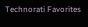Technorati Favorites